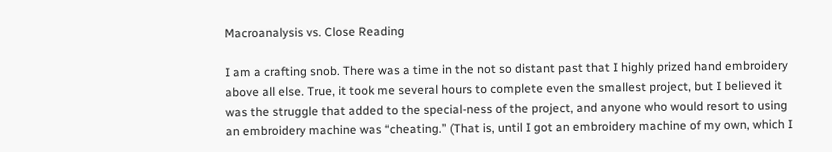Macroanalysis vs. Close Reading

I am a crafting snob. There was a time in the not so distant past that I highly prized hand embroidery above all else. True, it took me several hours to complete even the smallest project, but I believed it was the struggle that added to the special-ness of the project, and anyone who would resort to using an embroidery machine was “cheating.” (That is, until I got an embroidery machine of my own, which I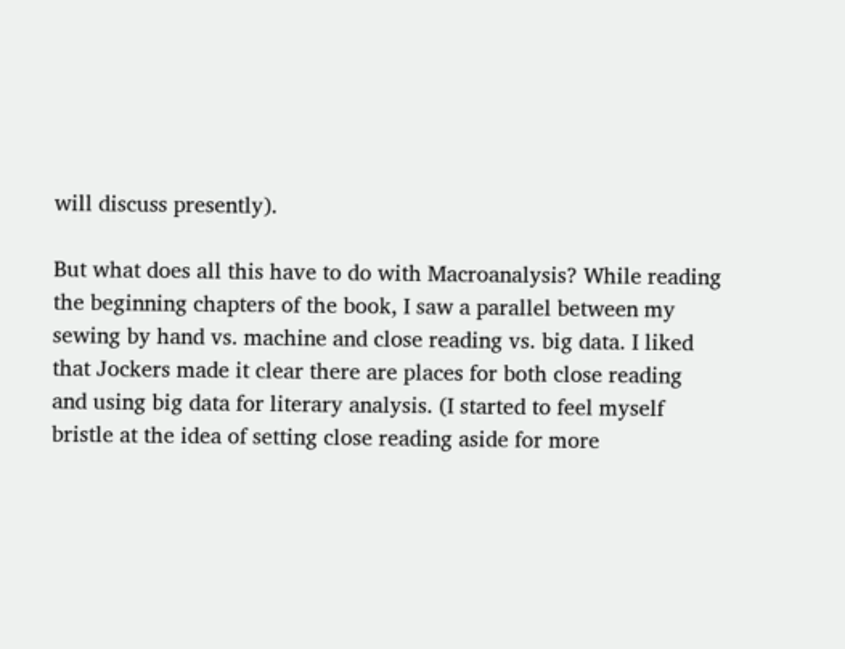will discuss presently).

But what does all this have to do with Macroanalysis? While reading the beginning chapters of the book, I saw a parallel between my sewing by hand vs. machine and close reading vs. big data. I liked that Jockers made it clear there are places for both close reading and using big data for literary analysis. (I started to feel myself bristle at the idea of setting close reading aside for more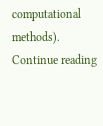computational methods). Continue reading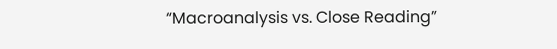“Macroanalysis vs. Close Reading”